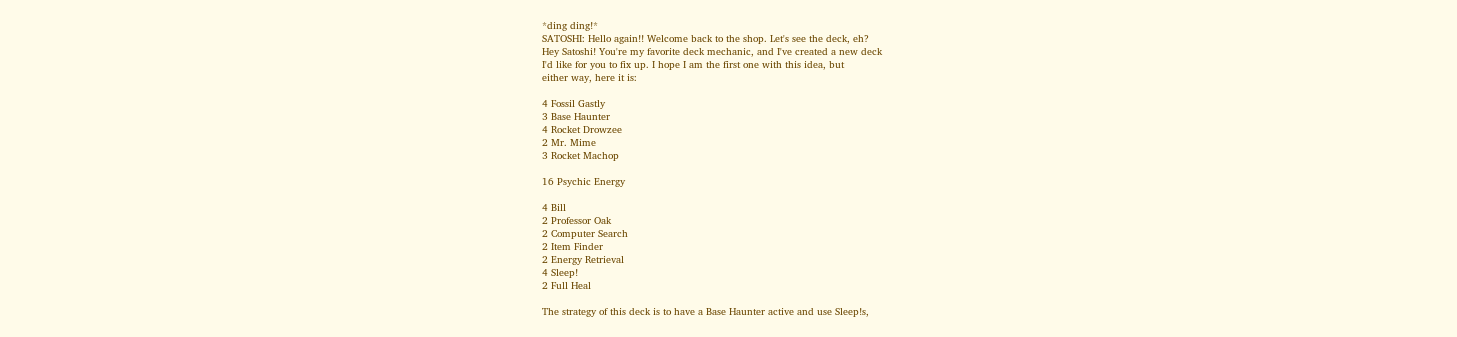*ding ding!*
SATOSHI: Hello again!! Welcome back to the shop. Let's see the deck, eh?
Hey Satoshi! You're my favorite deck mechanic, and I've created a new deck
I'd like for you to fix up. I hope I am the first one with this idea, but
either way, here it is:

4 Fossil Gastly
3 Base Haunter
4 Rocket Drowzee
2 Mr. Mime
3 Rocket Machop

16 Psychic Energy

4 Bill
2 Professor Oak
2 Computer Search
2 Item Finder
2 Energy Retrieval
4 Sleep!
2 Full Heal

The strategy of this deck is to have a Base Haunter active and use Sleep!s,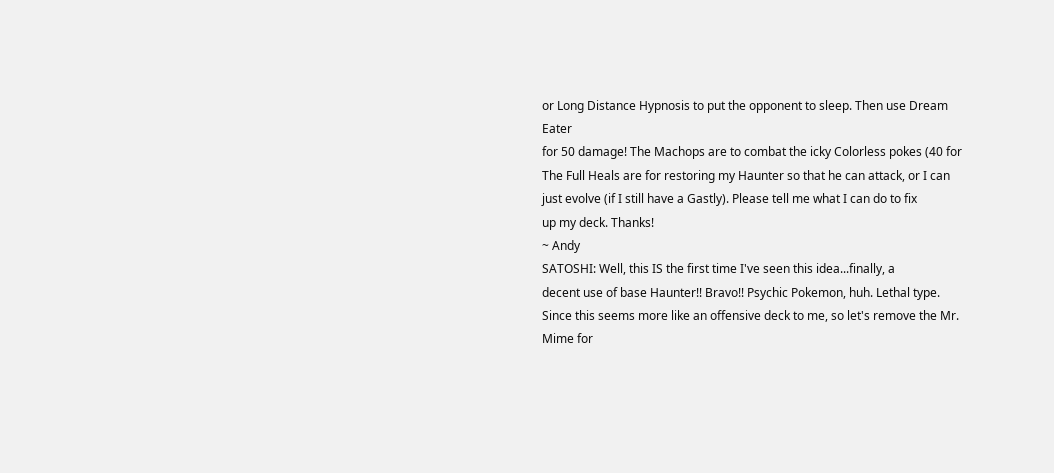or Long Distance Hypnosis to put the opponent to sleep. Then use Dream Eater
for 50 damage! The Machops are to combat the icky Colorless pokes (40 for
The Full Heals are for restoring my Haunter so that he can attack, or I can
just evolve (if I still have a Gastly). Please tell me what I can do to fix
up my deck. Thanks!
~ Andy
SATOSHI: Well, this IS the first time I've seen this idea...finally, a
decent use of base Haunter!! Bravo!! Psychic Pokemon, huh. Lethal type.
Since this seems more like an offensive deck to me, so let's remove the Mr.
Mime for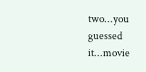two...you guessed it...movie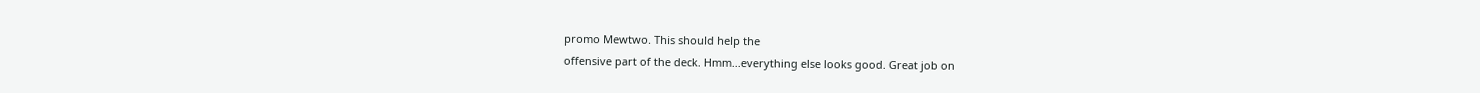promo Mewtwo. This should help the
offensive part of the deck. Hmm...everything else looks good. Great job on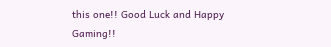this one!! Good Luck and Happy Gaming!!